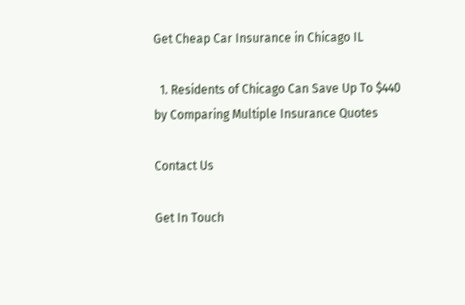Get Cheap Car Insurance in Chicago IL

  1. Residents of Chicago Can Save Up To $440 by Comparing Multiple Insurance Quotes

Contact Us

Get In Touch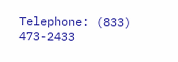Telephone: (833) 473-2433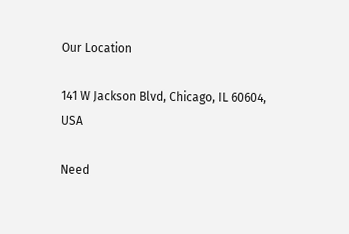Our Location

141 W Jackson Blvd, Chicago, IL 60604, USA

Need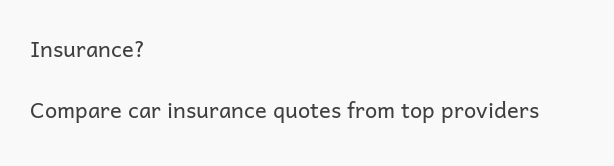Insurance?

Compare car insurance quotes from top providers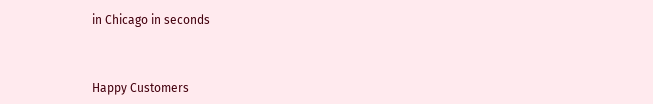in Chicago in seconds



Happy Customers